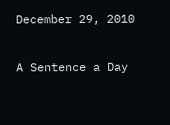December 29, 2010

A Sentence a Day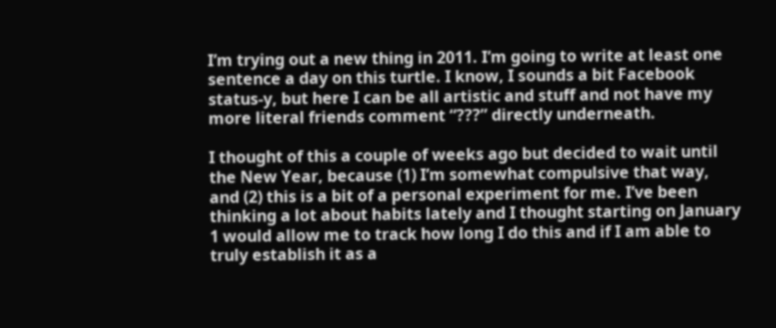I’m trying out a new thing in 2011. I’m going to write at least one sentence a day on this turtle. I know, I sounds a bit Facebook status-y, but here I can be all artistic and stuff and not have my more literal friends comment “???” directly underneath.

I thought of this a couple of weeks ago but decided to wait until the New Year, because (1) I’m somewhat compulsive that way, and (2) this is a bit of a personal experiment for me. I’ve been thinking a lot about habits lately and I thought starting on January 1 would allow me to track how long I do this and if I am able to truly establish it as a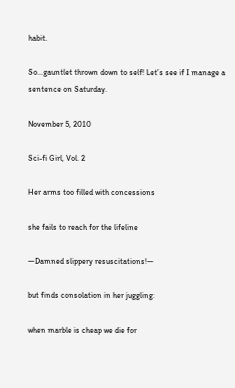habit.

So...gauntlet thrown down to self! Let’s see if I manage a sentence on Saturday.

November 5, 2010

Sci-fi Girl, Vol. 2

Her arms too filled with concessions

she fails to reach for the lifeline

—Damned slippery resuscitations!—

but finds consolation in her juggling:

when marble is cheap we die for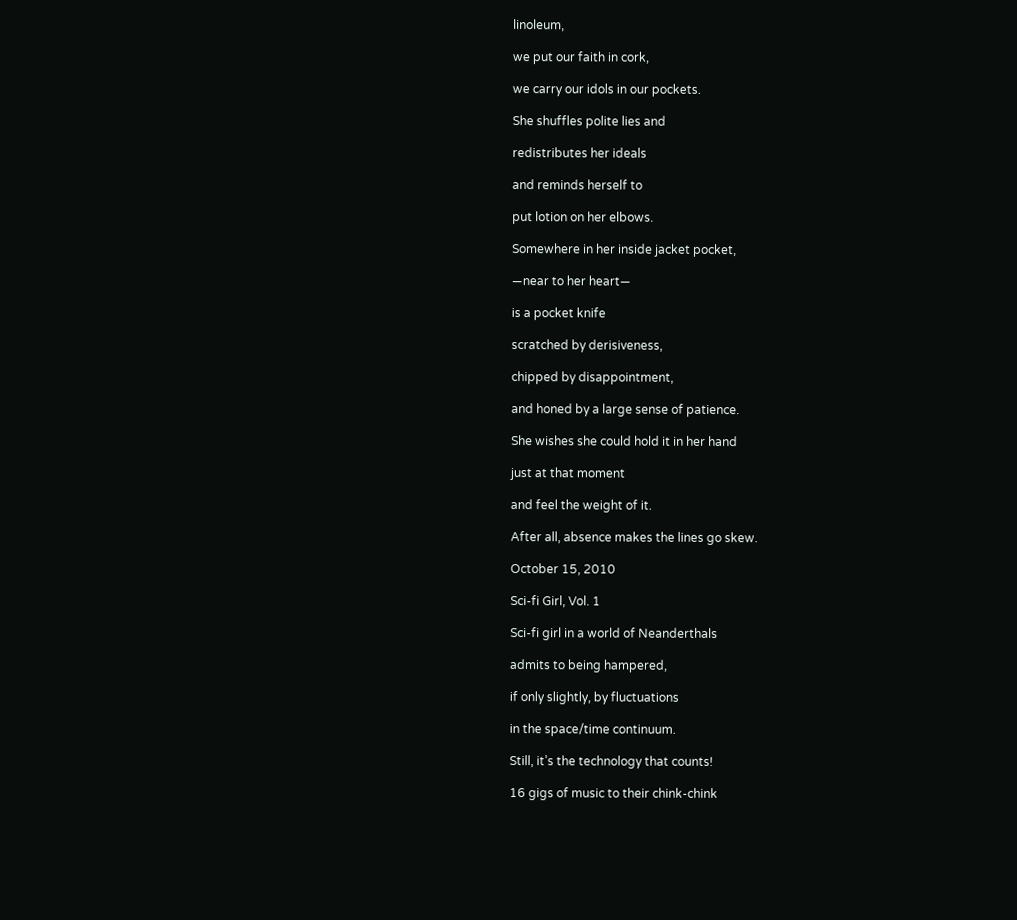linoleum,

we put our faith in cork,

we carry our idols in our pockets.

She shuffles polite lies and

redistributes her ideals

and reminds herself to

put lotion on her elbows.

Somewhere in her inside jacket pocket,

—near to her heart—

is a pocket knife

scratched by derisiveness,

chipped by disappointment,

and honed by a large sense of patience.

She wishes she could hold it in her hand

just at that moment

and feel the weight of it.

After all, absence makes the lines go skew.

October 15, 2010

Sci-fi Girl, Vol. 1

Sci-fi girl in a world of Neanderthals

admits to being hampered,

if only slightly, by fluctuations

in the space/time continuum.

Still, it’s the technology that counts!

16 gigs of music to their chink-chink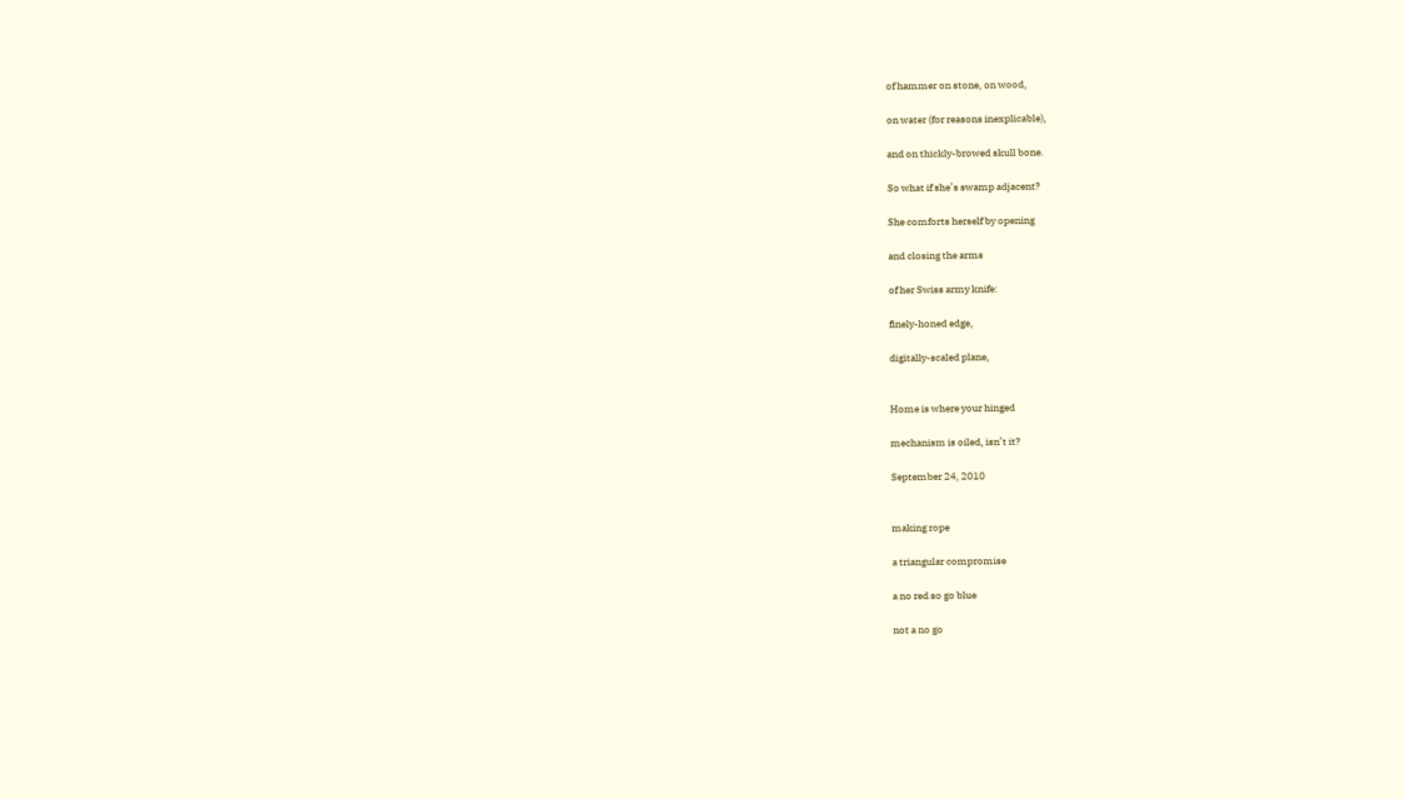of hammer on stone, on wood,

on water (for reasons inexplicable),

and on thickly-browed skull bone.

So what if she’s swamp adjacent?

She comforts herself by opening

and closing the arms

of her Swiss army knife:

finely-honed edge,

digitally-scaled plane,


Home is where your hinged

mechanism is oiled, isn’t it?

September 24, 2010


making rope

a triangular compromise

a no red so go blue

not a no go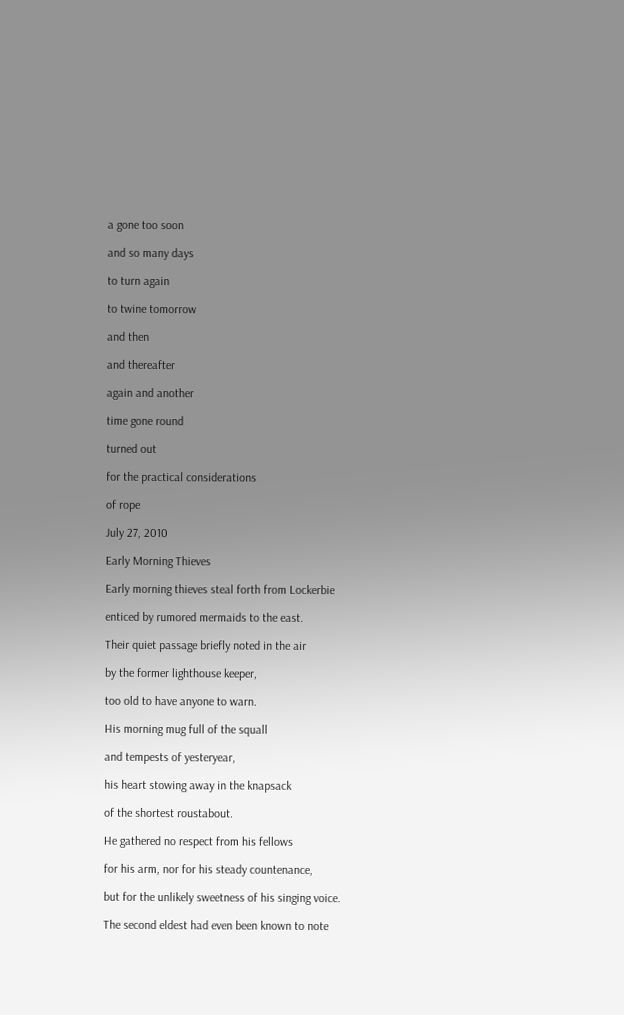a gone too soon

and so many days

to turn again

to twine tomorrow

and then

and thereafter

again and another

time gone round

turned out

for the practical considerations

of rope

July 27, 2010

Early Morning Thieves

Early morning thieves steal forth from Lockerbie

enticed by rumored mermaids to the east.

Their quiet passage briefly noted in the air

by the former lighthouse keeper,

too old to have anyone to warn.

His morning mug full of the squall

and tempests of yesteryear,

his heart stowing away in the knapsack

of the shortest roustabout.

He gathered no respect from his fellows

for his arm, nor for his steady countenance,

but for the unlikely sweetness of his singing voice.

The second eldest had even been known to note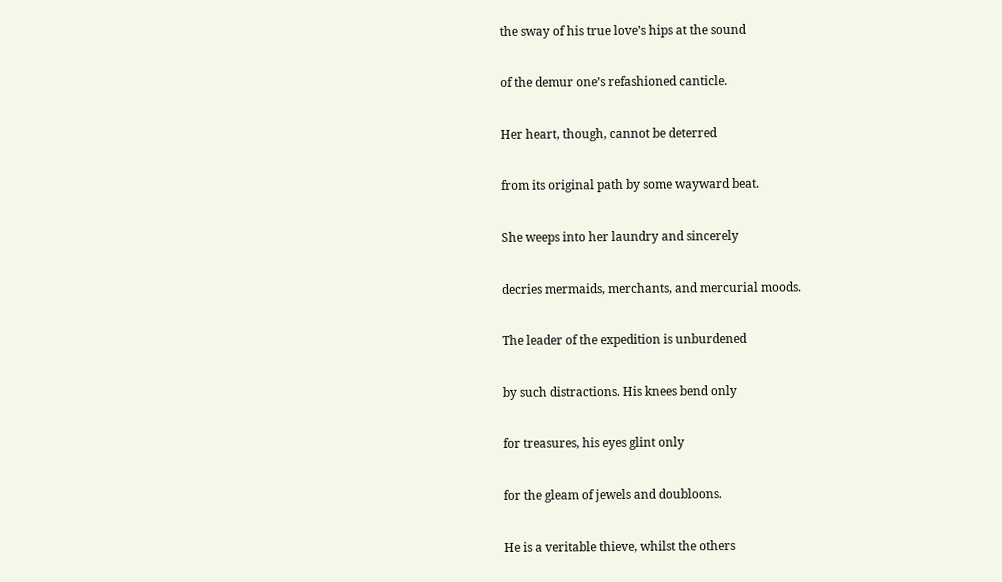the sway of his true love’s hips at the sound

of the demur one’s refashioned canticle.

Her heart, though, cannot be deterred

from its original path by some wayward beat.

She weeps into her laundry and sincerely

decries mermaids, merchants, and mercurial moods.

The leader of the expedition is unburdened

by such distractions. His knees bend only

for treasures, his eyes glint only

for the gleam of jewels and doubloons.

He is a veritable thieve, whilst the others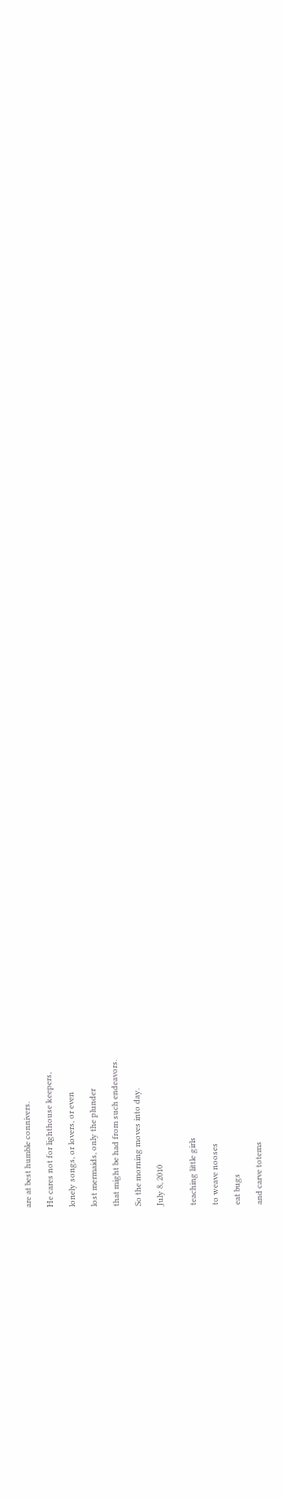are at best humble connivers.

He cares not for lighthouse keepers,

lonely songs, or lovers, or even

lost mermaids, only the plunder

that might be had from such endeavors.

So the morning moves into day.

July 8, 2010


teaching little girls

to weave nooses

eat bugs

and carve totems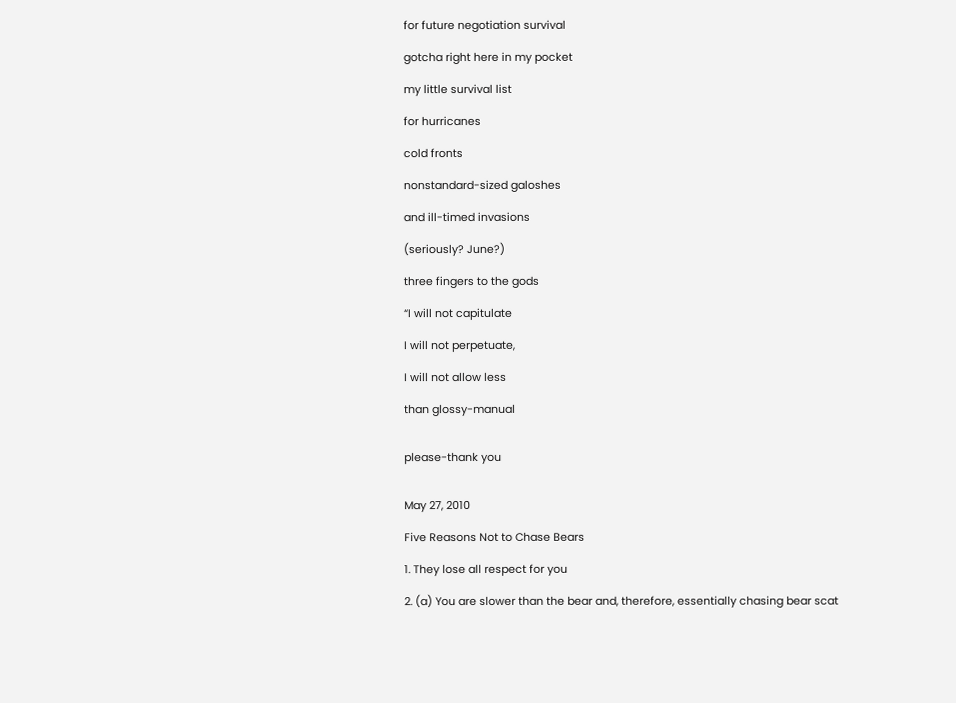for future negotiation survival

gotcha right here in my pocket

my little survival list

for hurricanes

cold fronts

nonstandard-sized galoshes

and ill-timed invasions

(seriously? June?)

three fingers to the gods

“I will not capitulate

I will not perpetuate,

I will not allow less

than glossy-manual


please-thank you


May 27, 2010

Five Reasons Not to Chase Bears

1. They lose all respect for you

2. (a) You are slower than the bear and, therefore, essentially chasing bear scat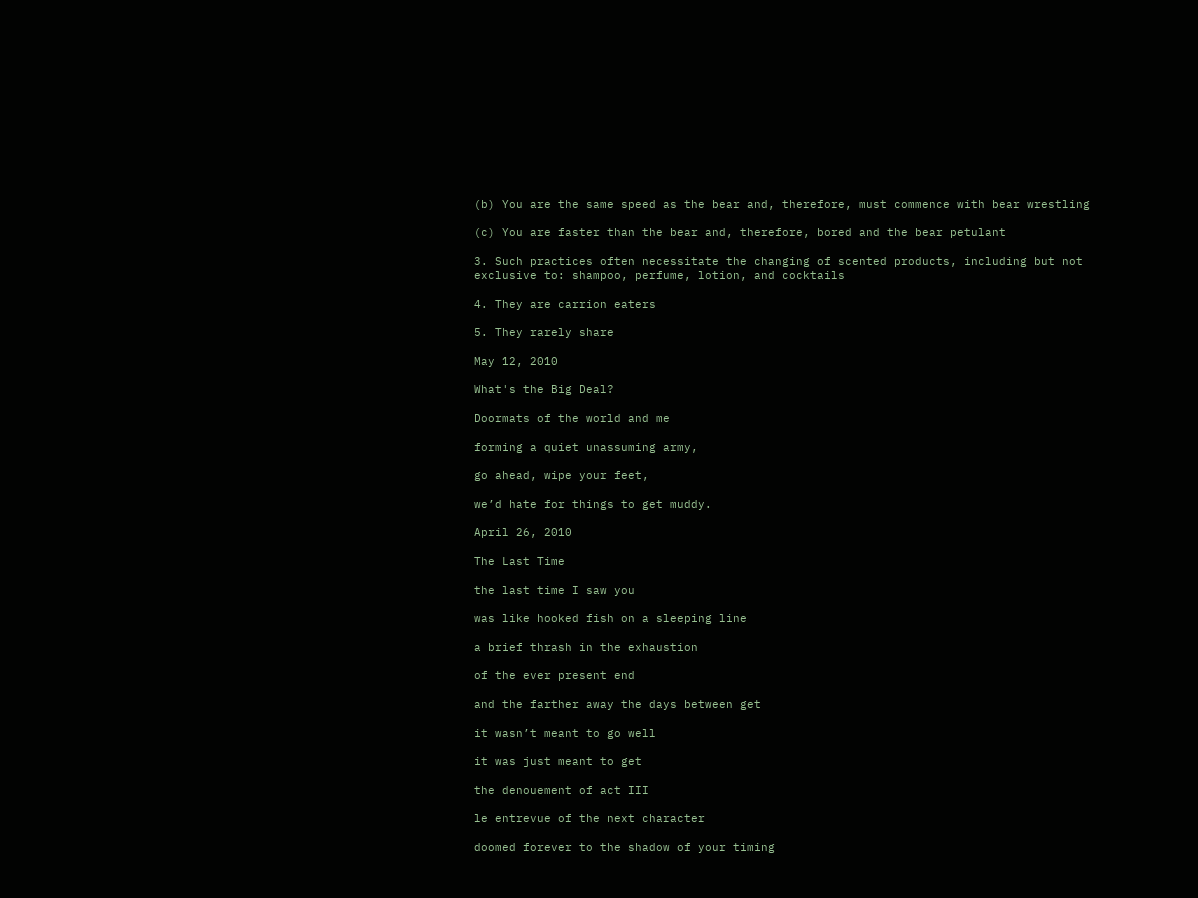(b) You are the same speed as the bear and, therefore, must commence with bear wrestling

(c) You are faster than the bear and, therefore, bored and the bear petulant

3. Such practices often necessitate the changing of scented products, including but not exclusive to: shampoo, perfume, lotion, and cocktails

4. They are carrion eaters

5. They rarely share

May 12, 2010

What's the Big Deal?

Doormats of the world and me

forming a quiet unassuming army,

go ahead, wipe your feet,

we’d hate for things to get muddy.

April 26, 2010

The Last Time

the last time I saw you

was like hooked fish on a sleeping line

a brief thrash in the exhaustion

of the ever present end

and the farther away the days between get

it wasn’t meant to go well

it was just meant to get

the denouement of act III

le entrevue of the next character

doomed forever to the shadow of your timing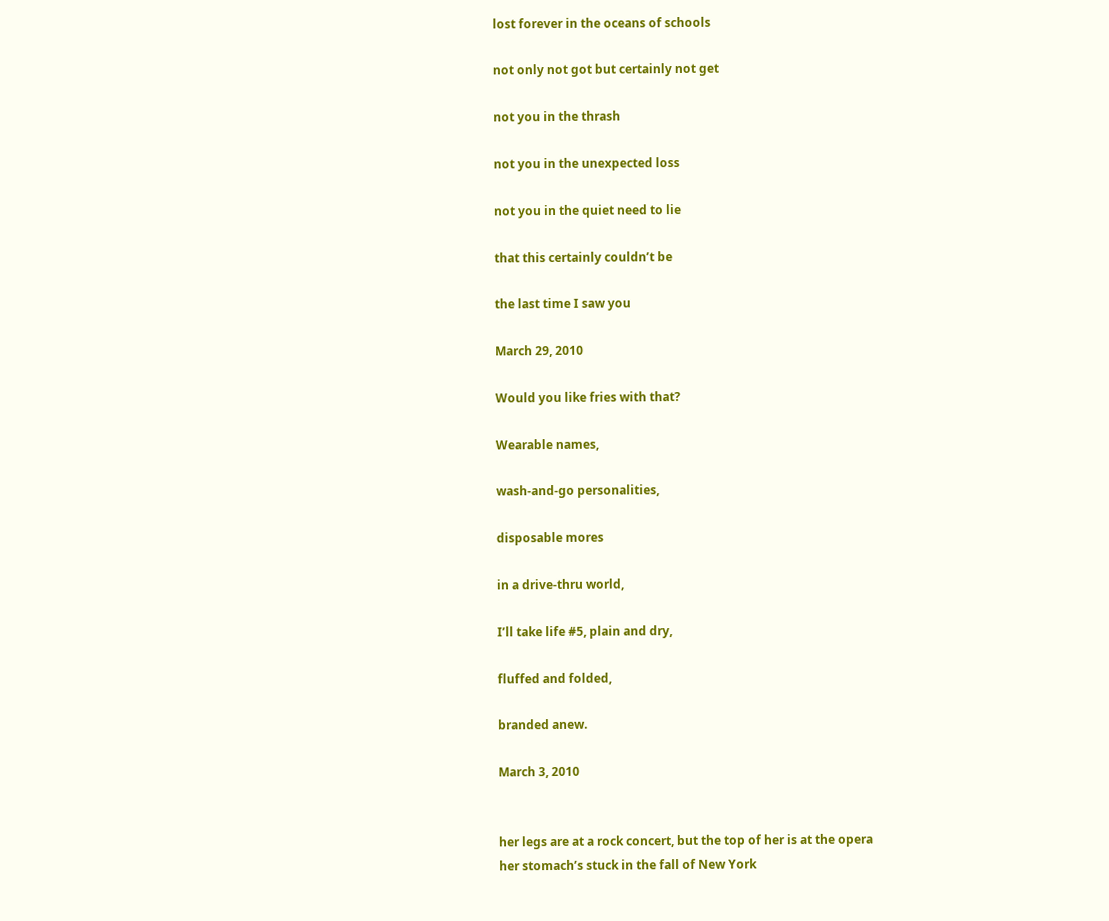lost forever in the oceans of schools

not only not got but certainly not get

not you in the thrash

not you in the unexpected loss

not you in the quiet need to lie

that this certainly couldn’t be

the last time I saw you

March 29, 2010

Would you like fries with that?

Wearable names,

wash-and-go personalities,

disposable mores

in a drive-thru world,

I’ll take life #5, plain and dry,

fluffed and folded,

branded anew.

March 3, 2010


her legs are at a rock concert, but the top of her is at the opera
her stomach’s stuck in the fall of New York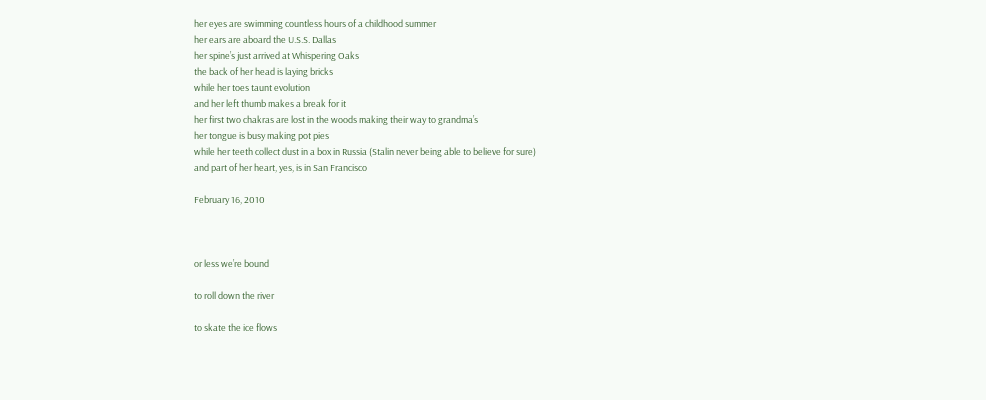her eyes are swimming countless hours of a childhood summer
her ears are aboard the U.S.S. Dallas
her spine’s just arrived at Whispering Oaks
the back of her head is laying bricks
while her toes taunt evolution
and her left thumb makes a break for it
her first two chakras are lost in the woods making their way to grandma’s
her tongue is busy making pot pies
while her teeth collect dust in a box in Russia (Stalin never being able to believe for sure)
and part of her heart, yes, is in San Francisco

February 16, 2010



or less we’re bound

to roll down the river

to skate the ice flows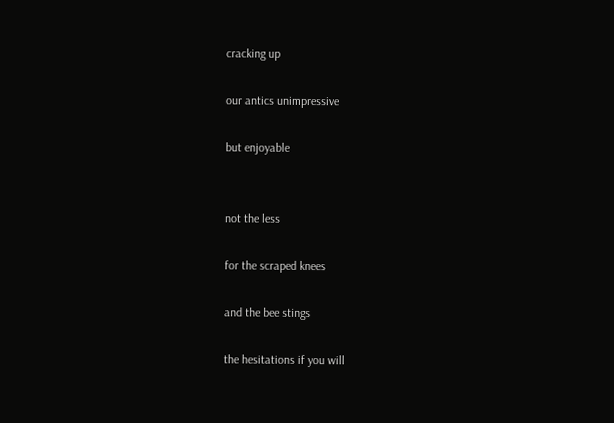cracking up

our antics unimpressive

but enjoyable


not the less

for the scraped knees

and the bee stings

the hesitations if you will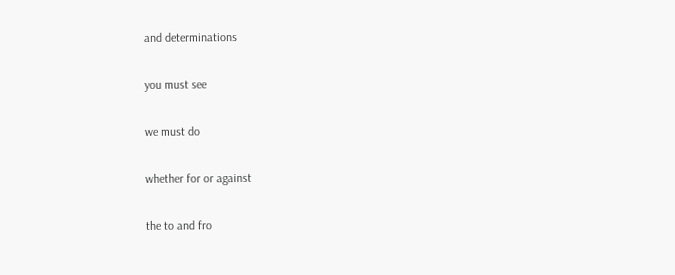and determinations

you must see

we must do

whether for or against

the to and fro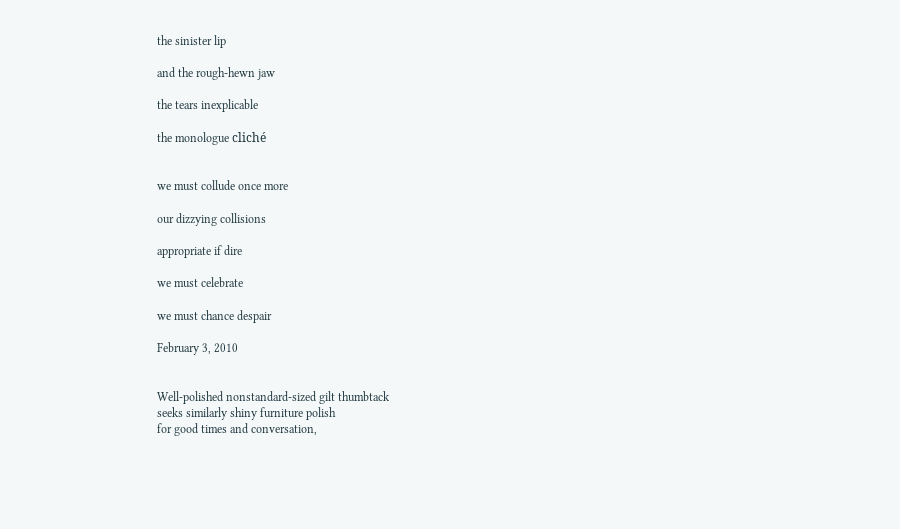the sinister lip

and the rough-hewn jaw

the tears inexplicable

the monologue cliché


we must collude once more

our dizzying collisions

appropriate if dire

we must celebrate

we must chance despair

February 3, 2010


Well-polished nonstandard-sized gilt thumbtack
seeks similarly shiny furniture polish
for good times and conversation,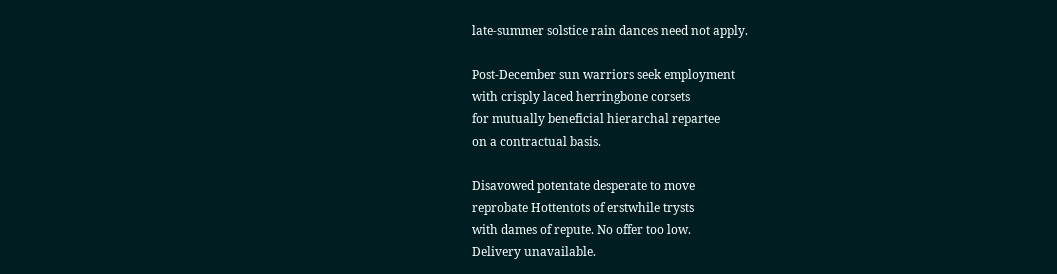late-summer solstice rain dances need not apply.

Post-December sun warriors seek employment
with crisply laced herringbone corsets
for mutually beneficial hierarchal repartee
on a contractual basis.

Disavowed potentate desperate to move
reprobate Hottentots of erstwhile trysts
with dames of repute. No offer too low.
Delivery unavailable.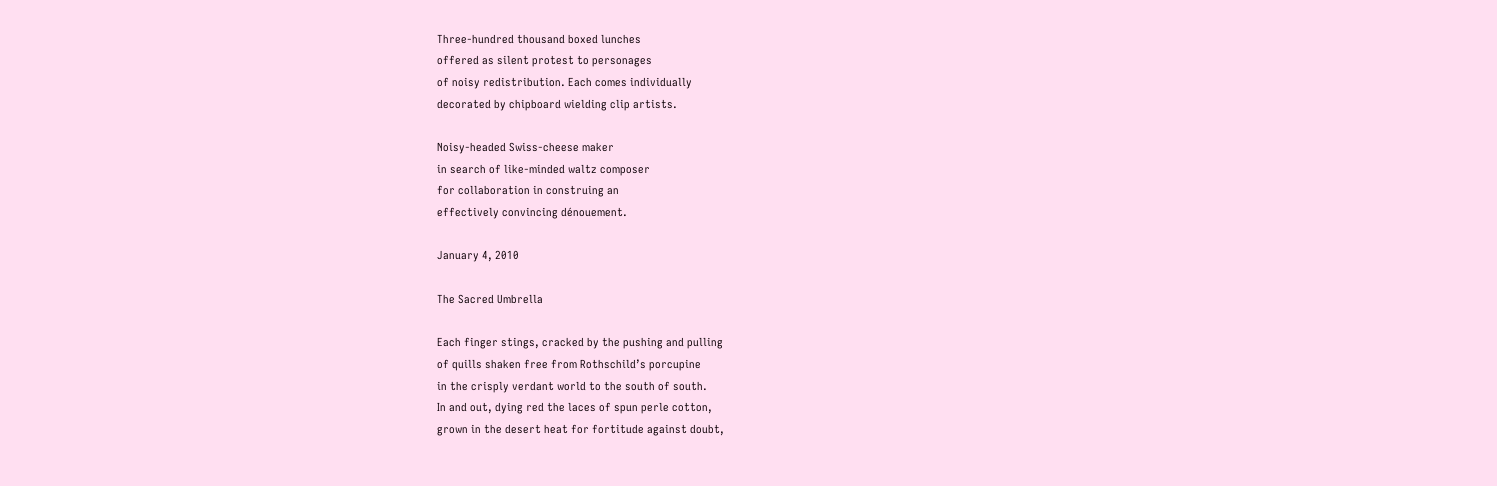Three-hundred thousand boxed lunches
offered as silent protest to personages
of noisy redistribution. Each comes individually
decorated by chipboard wielding clip artists.

Noisy-headed Swiss-cheese maker
in search of like-minded waltz composer
for collaboration in construing an
effectively convincing dénouement.

January 4, 2010

The Sacred Umbrella

Each finger stings, cracked by the pushing and pulling
of quills shaken free from Rothschild’s porcupine
in the crisply verdant world to the south of south.
In and out, dying red the laces of spun perle cotton,
grown in the desert heat for fortitude against doubt,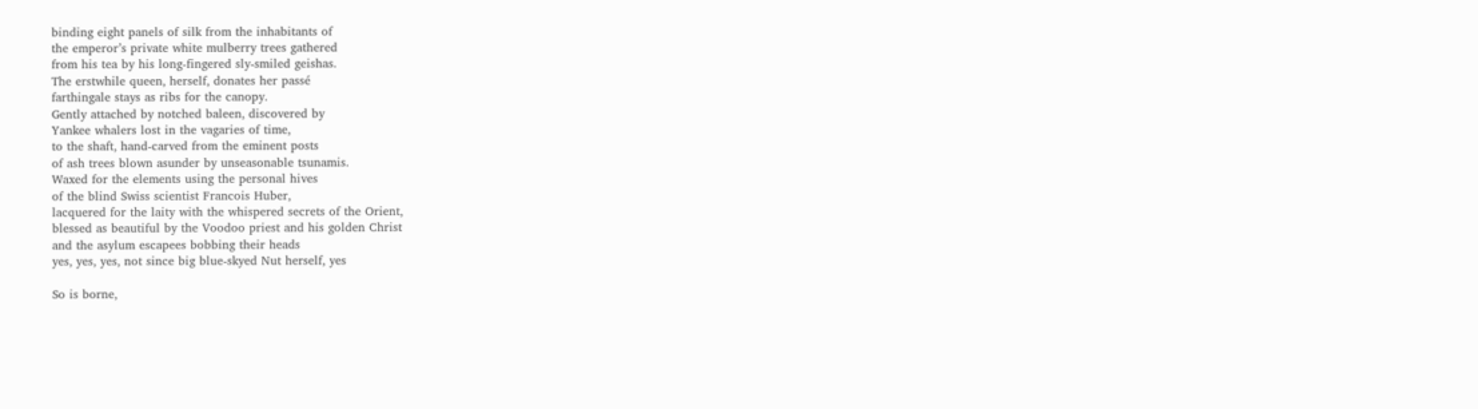binding eight panels of silk from the inhabitants of
the emperor’s private white mulberry trees gathered
from his tea by his long-fingered sly-smiled geishas.
The erstwhile queen, herself, donates her passé
farthingale stays as ribs for the canopy.
Gently attached by notched baleen, discovered by
Yankee whalers lost in the vagaries of time,
to the shaft, hand-carved from the eminent posts
of ash trees blown asunder by unseasonable tsunamis.
Waxed for the elements using the personal hives
of the blind Swiss scientist Francois Huber,
lacquered for the laity with the whispered secrets of the Orient,
blessed as beautiful by the Voodoo priest and his golden Christ
and the asylum escapees bobbing their heads
yes, yes, yes, not since big blue-skyed Nut herself, yes

So is borne,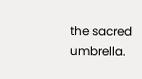the sacred umbrella.